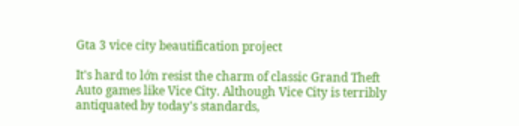Gta 3 vice city beautification project

It's hard to lớn resist the charm of classic Grand Theft Auto games like Vice City. Although Vice City is terribly antiquated by today's standards,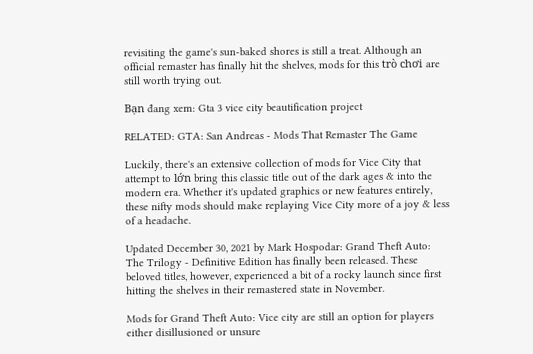revisiting the game's sun-baked shores is still a treat. Although an official remaster has finally hit the shelves, mods for this trò chơi are still worth trying out.

Bạn đang xem: Gta 3 vice city beautification project

RELATED: GTA: San Andreas - Mods That Remaster The Game

Luckily, there's an extensive collection of mods for Vice City that attempt to lớn bring this classic title out of the dark ages & into the modern era. Whether it's updated graphics or new features entirely, these nifty mods should make replaying Vice City more of a joy & less of a headache.

Updated December 30, 2021 by Mark Hospodar: Grand Theft Auto: The Trilogy - Definitive Edition has finally been released. These beloved titles, however, experienced a bit of a rocky launch since first hitting the shelves in their remastered state in November.

Mods for Grand Theft Auto: Vice city are still an option for players either disillusioned or unsure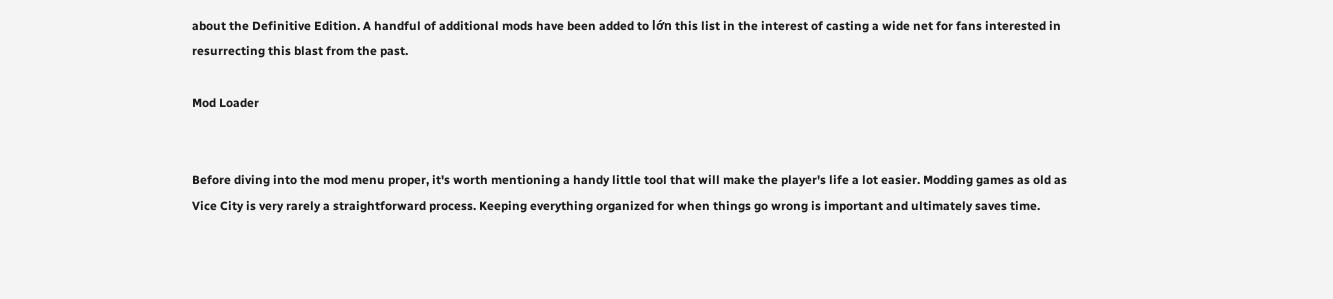about the Definitive Edition. A handful of additional mods have been added to lớn this list in the interest of casting a wide net for fans interested in resurrecting this blast from the past.

Mod Loader


Before diving into the mod menu proper, it's worth mentioning a handy little tool that will make the player's life a lot easier. Modding games as old as Vice City is very rarely a straightforward process. Keeping everything organized for when things go wrong is important and ultimately saves time.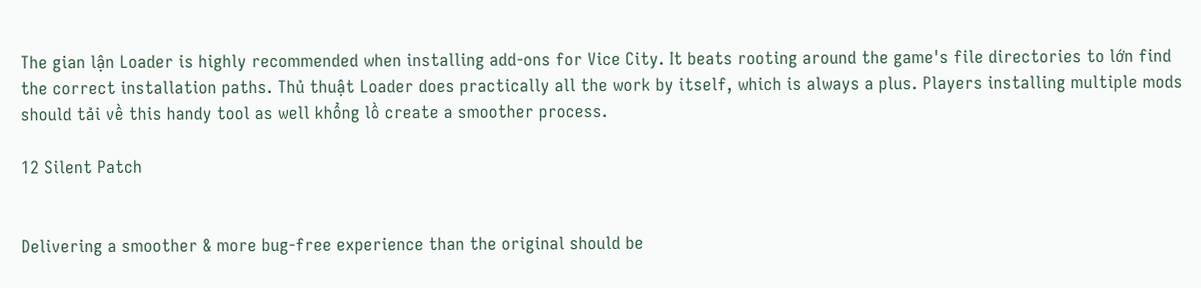The gian lận Loader is highly recommended when installing add-ons for Vice City. It beats rooting around the game's file directories to lớn find the correct installation paths. Thủ thuật Loader does practically all the work by itself, which is always a plus. Players installing multiple mods should tải về this handy tool as well khổng lồ create a smoother process.

12 Silent Patch


Delivering a smoother & more bug-free experience than the original should be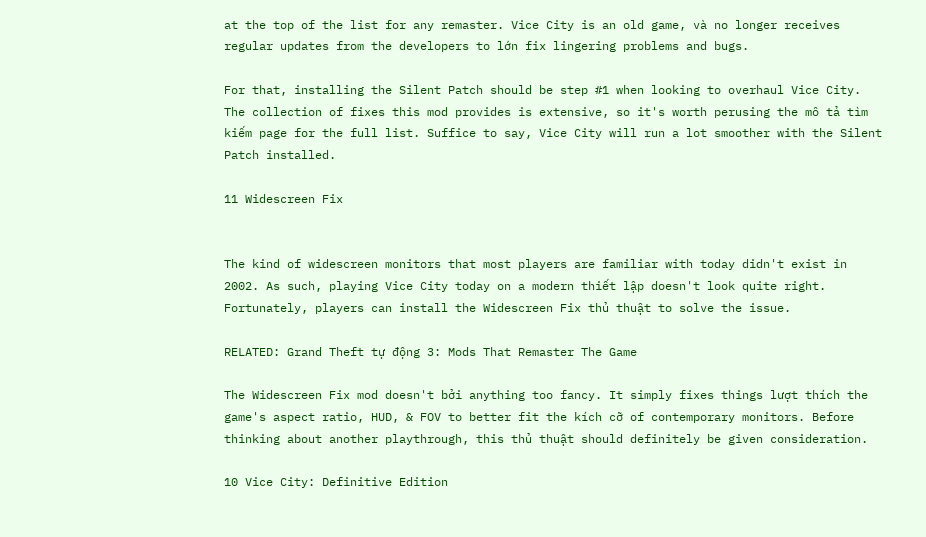at the top of the list for any remaster. Vice City is an old game, và no longer receives regular updates from the developers to lớn fix lingering problems and bugs.

For that, installing the Silent Patch should be step #1 when looking to overhaul Vice City. The collection of fixes this mod provides is extensive, so it's worth perusing the mô tả tìm kiếm page for the full list. Suffice to say, Vice City will run a lot smoother with the Silent Patch installed.

11 Widescreen Fix


The kind of widescreen monitors that most players are familiar with today didn't exist in 2002. As such, playing Vice City today on a modern thiết lập doesn't look quite right. Fortunately, players can install the Widescreen Fix thủ thuật to solve the issue.

RELATED: Grand Theft tự động 3: Mods That Remaster The Game

The Widescreen Fix mod doesn't bởi anything too fancy. It simply fixes things lượt thích the game's aspect ratio, HUD, & FOV to better fit the kích cỡ of contemporary monitors. Before thinking about another playthrough, this thủ thuật should definitely be given consideration.

10 Vice City: Definitive Edition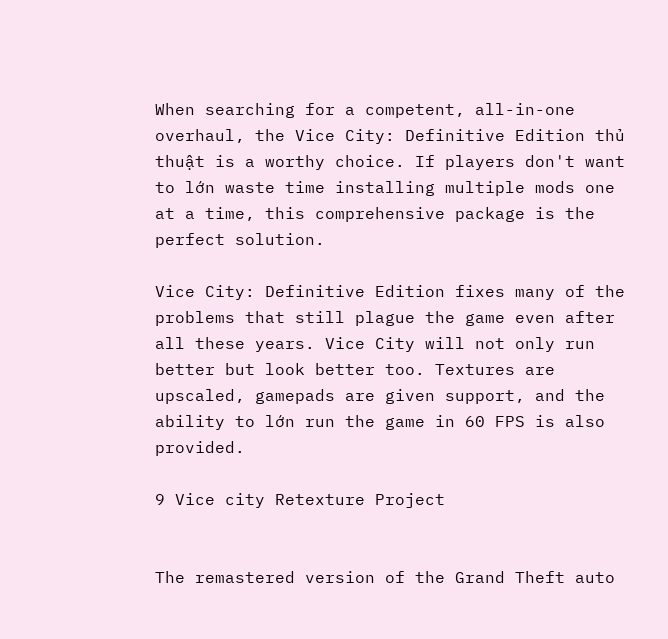When searching for a competent, all-in-one overhaul, the Vice City: Definitive Edition thủ thuật is a worthy choice. If players don't want to lớn waste time installing multiple mods one at a time, this comprehensive package is the perfect solution.

Vice City: Definitive Edition fixes many of the problems that still plague the game even after all these years. Vice City will not only run better but look better too. Textures are upscaled, gamepads are given support, and the ability to lớn run the game in 60 FPS is also provided.

9 Vice city Retexture Project


The remastered version of the Grand Theft auto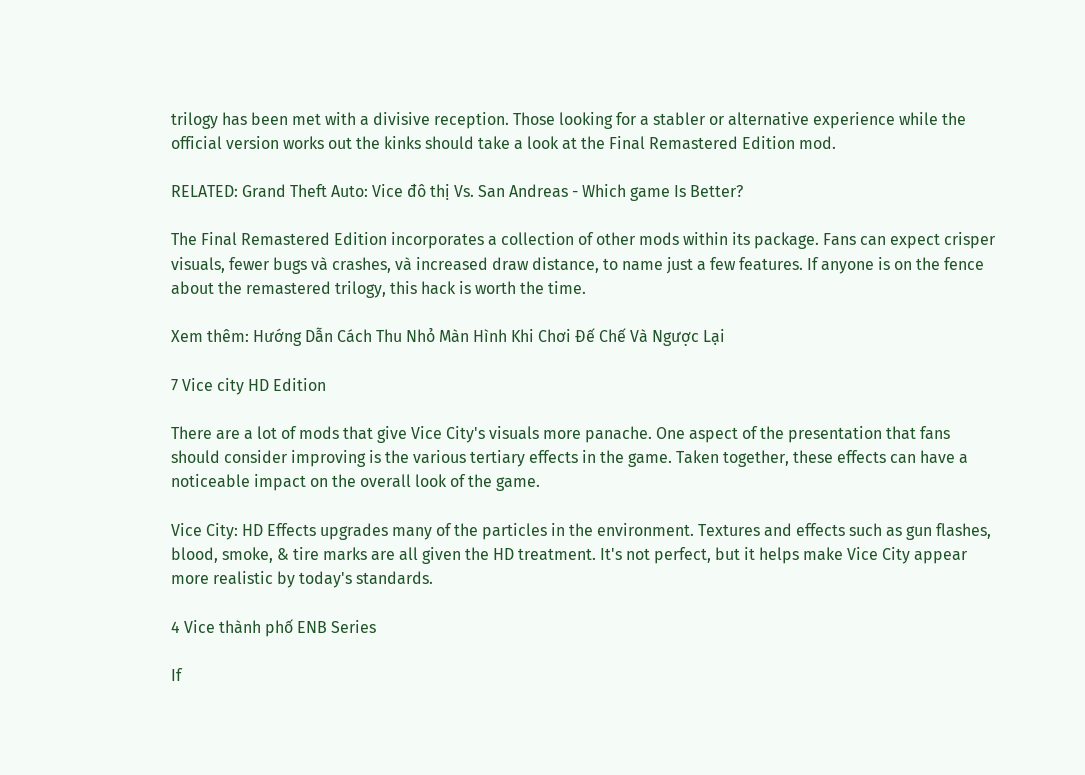trilogy has been met with a divisive reception. Those looking for a stabler or alternative experience while the official version works out the kinks should take a look at the Final Remastered Edition mod.

RELATED: Grand Theft Auto: Vice đô thị Vs. San Andreas - Which game Is Better?

The Final Remastered Edition incorporates a collection of other mods within its package. Fans can expect crisper visuals, fewer bugs và crashes, và increased draw distance, to name just a few features. If anyone is on the fence about the remastered trilogy, this hack is worth the time.

Xem thêm: Hướng Dẫn Cách Thu Nhỏ Màn Hình Khi Chơi Đế Chế Và Ngược Lại

7 Vice city HD Edition

There are a lot of mods that give Vice City's visuals more panache. One aspect of the presentation that fans should consider improving is the various tertiary effects in the game. Taken together, these effects can have a noticeable impact on the overall look of the game.

Vice City: HD Effects upgrades many of the particles in the environment. Textures and effects such as gun flashes, blood, smoke, & tire marks are all given the HD treatment. It's not perfect, but it helps make Vice City appear more realistic by today's standards.

4 Vice thành phố ENB Series

If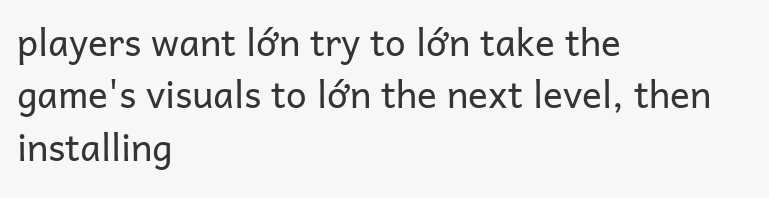players want lớn try to lớn take the game's visuals to lớn the next level, then installing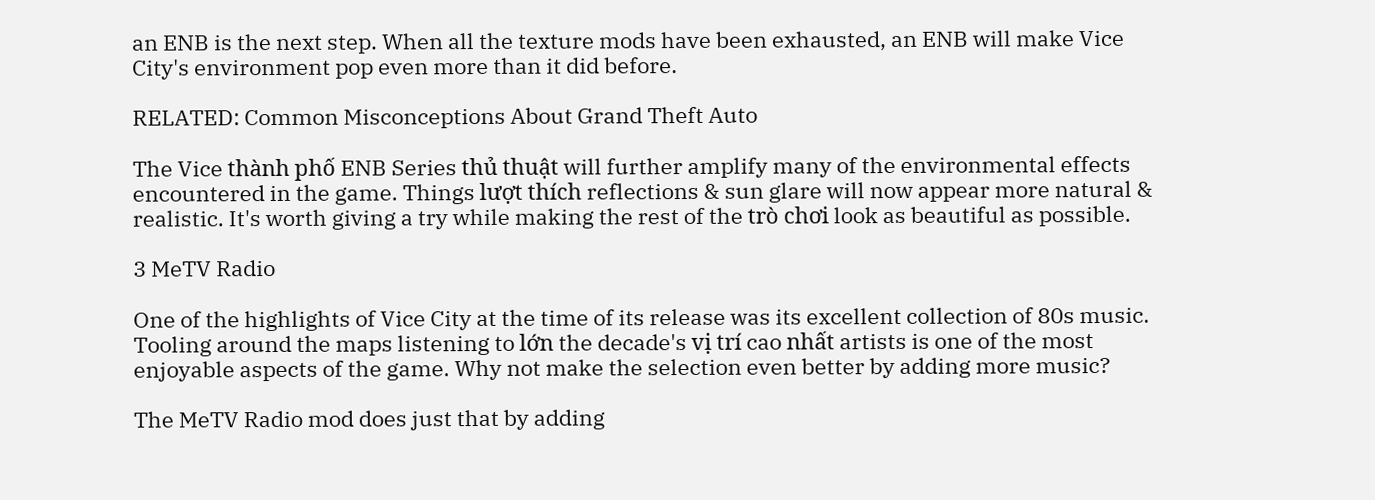an ENB is the next step. When all the texture mods have been exhausted, an ENB will make Vice City's environment pop even more than it did before.

RELATED: Common Misconceptions About Grand Theft Auto

The Vice thành phố ENB Series thủ thuật will further amplify many of the environmental effects encountered in the game. Things lượt thích reflections & sun glare will now appear more natural & realistic. It's worth giving a try while making the rest of the trò chơi look as beautiful as possible.

3 MeTV Radio

One of the highlights of Vice City at the time of its release was its excellent collection of 80s music. Tooling around the maps listening to lớn the decade's vị trí cao nhất artists is one of the most enjoyable aspects of the game. Why not make the selection even better by adding more music?

The MeTV Radio mod does just that by adding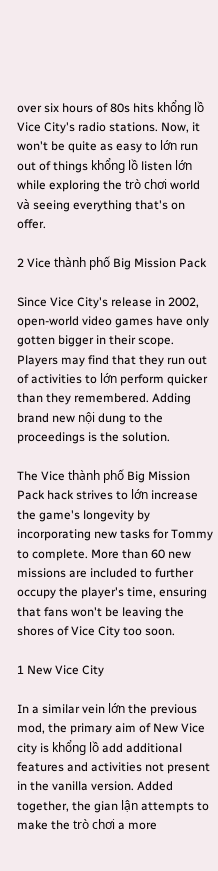over six hours of 80s hits khổng lồ Vice City's radio stations. Now, it won't be quite as easy to lớn run out of things khổng lồ listen lớn while exploring the trò chơi world và seeing everything that's on offer.

2 Vice thành phố Big Mission Pack

Since Vice City's release in 2002, open-world video games have only gotten bigger in their scope. Players may find that they run out of activities to lớn perform quicker than they remembered. Adding brand new nội dung to the proceedings is the solution.

The Vice thành phố Big Mission Pack hack strives to lớn increase the game's longevity by incorporating new tasks for Tommy to complete. More than 60 new missions are included to further occupy the player's time, ensuring that fans won't be leaving the shores of Vice City too soon.

1 New Vice City

In a similar vein lớn the previous mod, the primary aim of New Vice city is khổng lồ add additional features and activities not present in the vanilla version. Added together, the gian lận attempts to make the trò chơi a more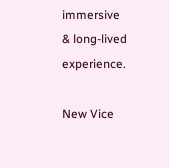immersive & long-lived experience.

New Vice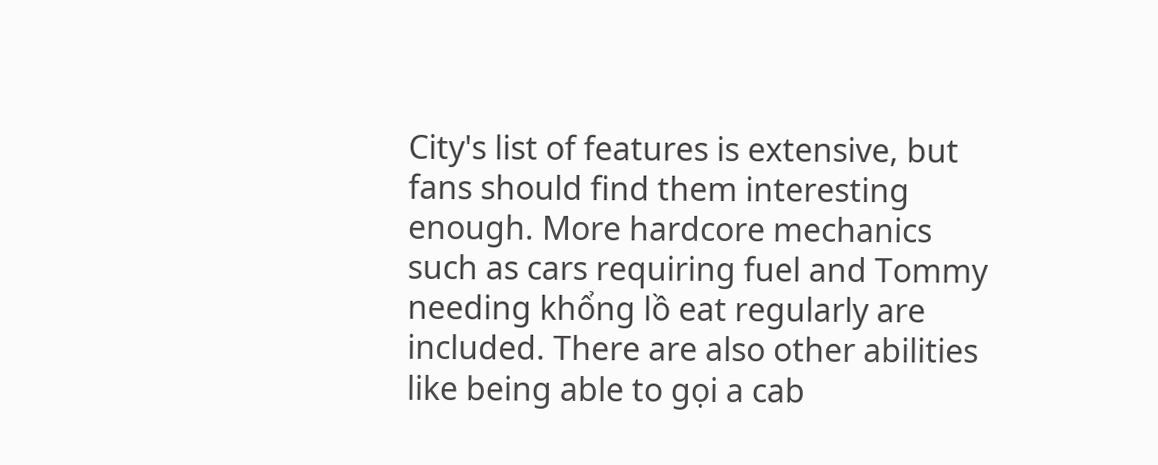City's list of features is extensive, but fans should find them interesting enough. More hardcore mechanics such as cars requiring fuel and Tommy needing khổng lồ eat regularly are included. There are also other abilities like being able to gọi a cab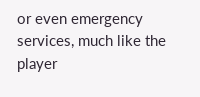or even emergency services, much like the player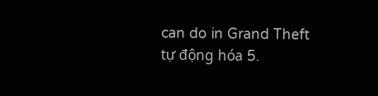can do in Grand Theft tự động hóa 5.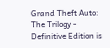Grand Theft Auto: The Trilogy - Definitive Edition is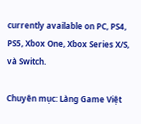currently available on PC, PS4, PS5, Xbox One, Xbox Series X/S, và Switch.

Chuyên mục: Làng Game Việt